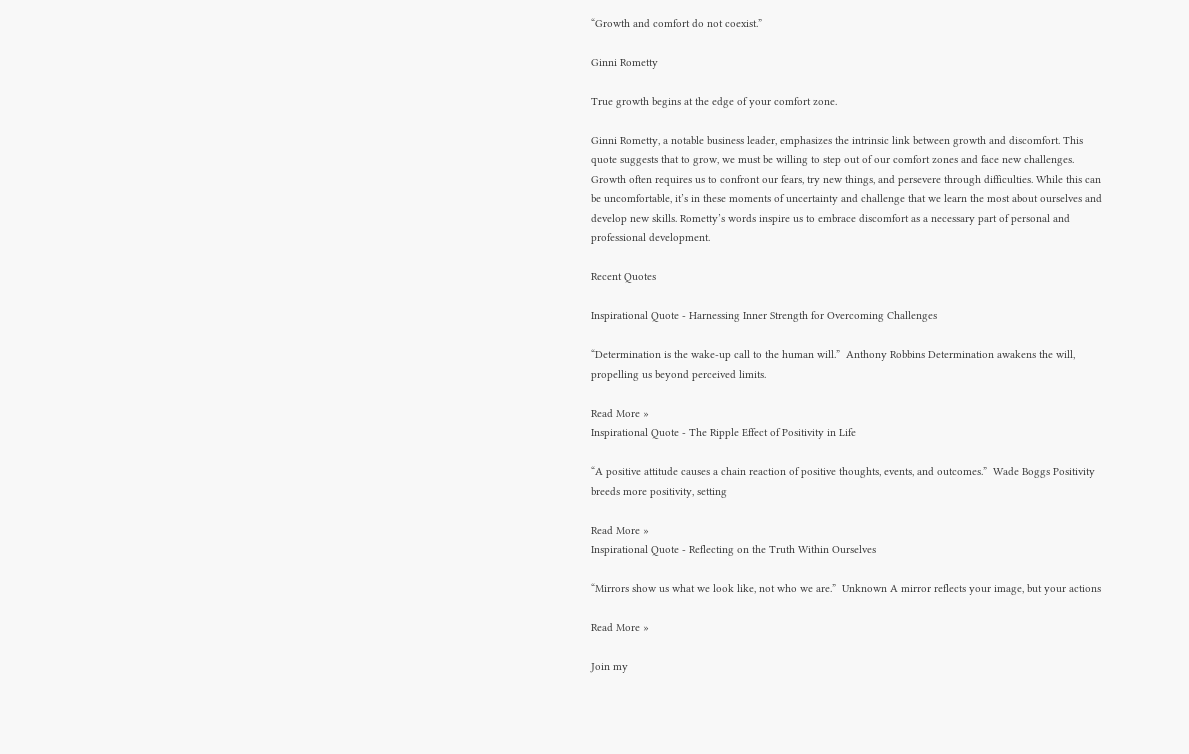“Growth and comfort do not coexist.”

Ginni Rometty

True growth begins at the edge of your comfort zone.

Ginni Rometty, a notable business leader, emphasizes the intrinsic link between growth and discomfort. This quote suggests that to grow, we must be willing to step out of our comfort zones and face new challenges. Growth often requires us to confront our fears, try new things, and persevere through difficulties. While this can be uncomfortable, it’s in these moments of uncertainty and challenge that we learn the most about ourselves and develop new skills. Rometty’s words inspire us to embrace discomfort as a necessary part of personal and professional development.

Recent Quotes

Inspirational Quote - Harnessing Inner Strength for Overcoming Challenges

“Determination is the wake-up call to the human will.”  Anthony Robbins Determination awakens the will, propelling us beyond perceived limits.

Read More »
Inspirational Quote - The Ripple Effect of Positivity in Life

“A positive attitude causes a chain reaction of positive thoughts, events, and outcomes.”  Wade Boggs Positivity breeds more positivity, setting

Read More »
Inspirational Quote - Reflecting on the Truth Within Ourselves

“Mirrors show us what we look like, not who we are.”  Unknown A mirror reflects your image, but your actions

Read More »

Join my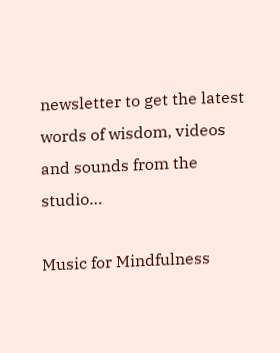newsletter to get the latest words of wisdom, videos and sounds from the studio…

Music for Mindfulness